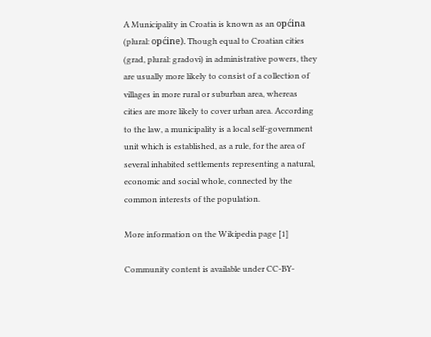A Municipality in Croatia is known as an općina (plural: općine). Though equal to Croatian cities (grad, plural: gradovi) in administrative powers, they are usually more likely to consist of a collection of villages in more rural or suburban area, whereas cities are more likely to cover urban area. According to the law, a municipality is a local self-government unit which is established, as a rule, for the area of several inhabited settlements representing a natural, economic and social whole, connected by the common interests of the population.

More information on the Wikipedia page [1]

Community content is available under CC-BY-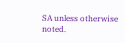SA unless otherwise noted.